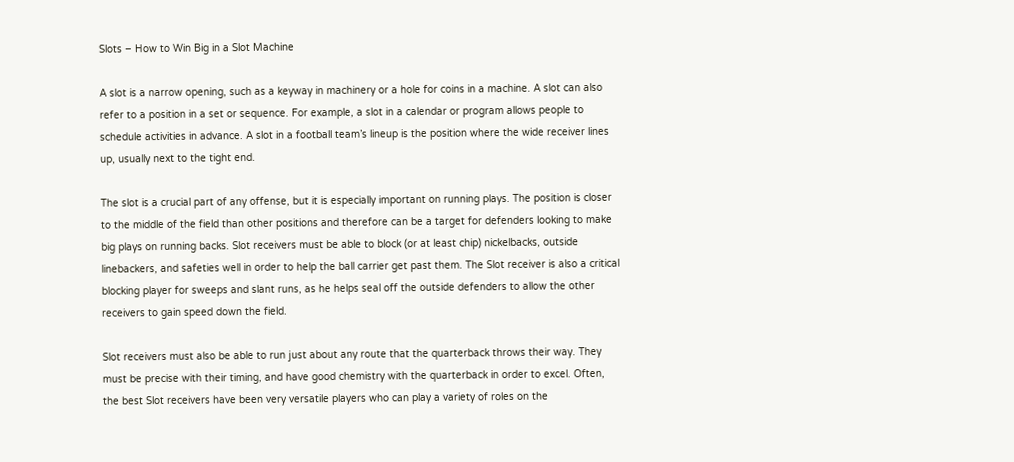Slots – How to Win Big in a Slot Machine

A slot is a narrow opening, such as a keyway in machinery or a hole for coins in a machine. A slot can also refer to a position in a set or sequence. For example, a slot in a calendar or program allows people to schedule activities in advance. A slot in a football team’s lineup is the position where the wide receiver lines up, usually next to the tight end.

The slot is a crucial part of any offense, but it is especially important on running plays. The position is closer to the middle of the field than other positions and therefore can be a target for defenders looking to make big plays on running backs. Slot receivers must be able to block (or at least chip) nickelbacks, outside linebackers, and safeties well in order to help the ball carrier get past them. The Slot receiver is also a critical blocking player for sweeps and slant runs, as he helps seal off the outside defenders to allow the other receivers to gain speed down the field.

Slot receivers must also be able to run just about any route that the quarterback throws their way. They must be precise with their timing, and have good chemistry with the quarterback in order to excel. Often, the best Slot receivers have been very versatile players who can play a variety of roles on the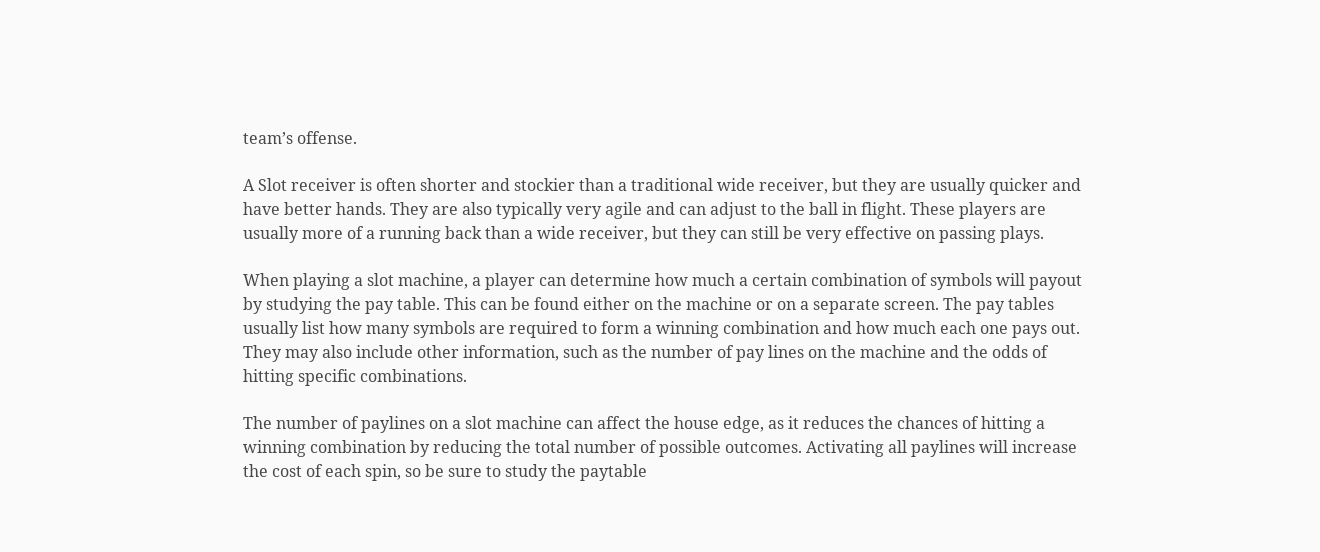team’s offense.

A Slot receiver is often shorter and stockier than a traditional wide receiver, but they are usually quicker and have better hands. They are also typically very agile and can adjust to the ball in flight. These players are usually more of a running back than a wide receiver, but they can still be very effective on passing plays.

When playing a slot machine, a player can determine how much a certain combination of symbols will payout by studying the pay table. This can be found either on the machine or on a separate screen. The pay tables usually list how many symbols are required to form a winning combination and how much each one pays out. They may also include other information, such as the number of pay lines on the machine and the odds of hitting specific combinations.

The number of paylines on a slot machine can affect the house edge, as it reduces the chances of hitting a winning combination by reducing the total number of possible outcomes. Activating all paylines will increase the cost of each spin, so be sure to study the paytable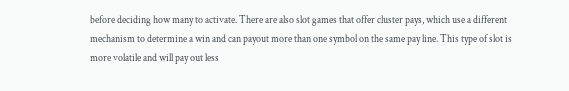before deciding how many to activate. There are also slot games that offer cluster pays, which use a different mechanism to determine a win and can payout more than one symbol on the same pay line. This type of slot is more volatile and will pay out less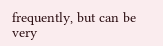frequently, but can be very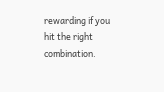rewarding if you hit the right combination.